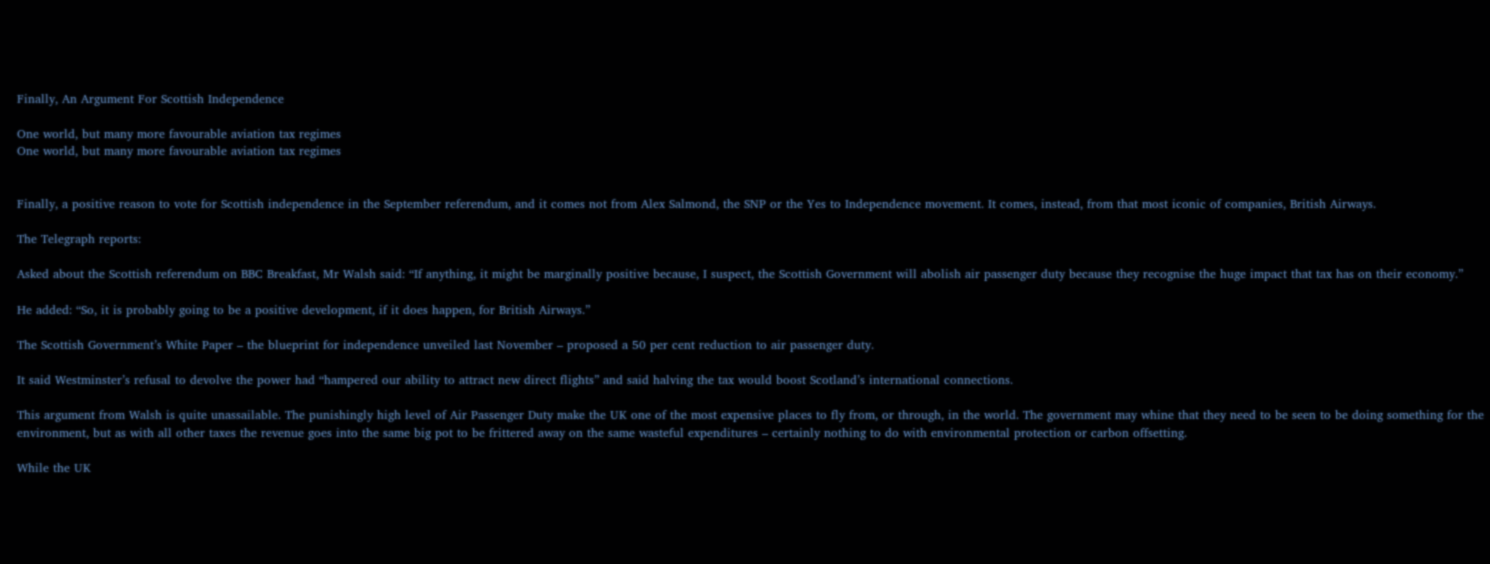Finally, An Argument For Scottish Independence

One world, but many more favourable aviation tax regimes
One world, but many more favourable aviation tax regimes


Finally, a positive reason to vote for Scottish independence in the September referendum, and it comes not from Alex Salmond, the SNP or the Yes to Independence movement. It comes, instead, from that most iconic of companies, British Airways.

The Telegraph reports:

Asked about the Scottish referendum on BBC Breakfast, Mr Walsh said: “If anything, it might be marginally positive because, I suspect, the Scottish Government will abolish air passenger duty because they recognise the huge impact that tax has on their economy.”

He added: “So, it is probably going to be a positive development, if it does happen, for British Airways.”

The Scottish Government’s White Paper – the blueprint for independence unveiled last November – proposed a 50 per cent reduction to air passenger duty.

It said Westminster’s refusal to devolve the power had “hampered our ability to attract new direct flights” and said halving the tax would boost Scotland’s international connections.

This argument from Walsh is quite unassailable. The punishingly high level of Air Passenger Duty make the UK one of the most expensive places to fly from, or through, in the world. The government may whine that they need to be seen to be doing something for the environment, but as with all other taxes the revenue goes into the same big pot to be frittered away on the same wasteful expenditures – certainly nothing to do with environmental protection or carbon offsetting.

While the UK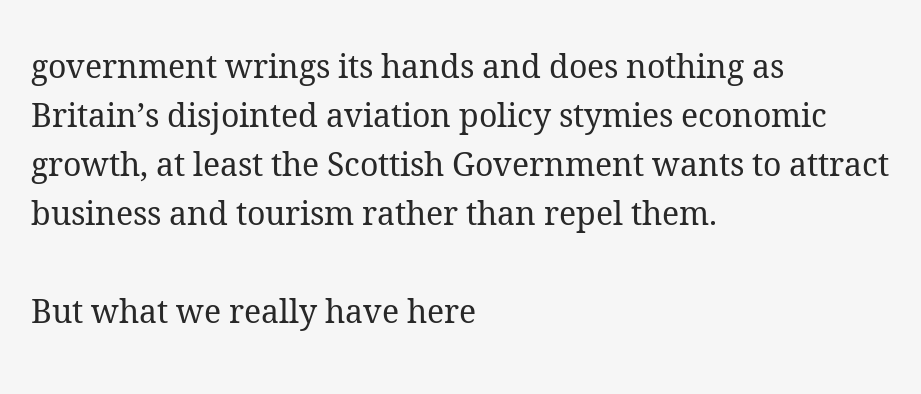government wrings its hands and does nothing as Britain’s disjointed aviation policy stymies economic growth, at least the Scottish Government wants to attract business and tourism rather than repel them.

But what we really have here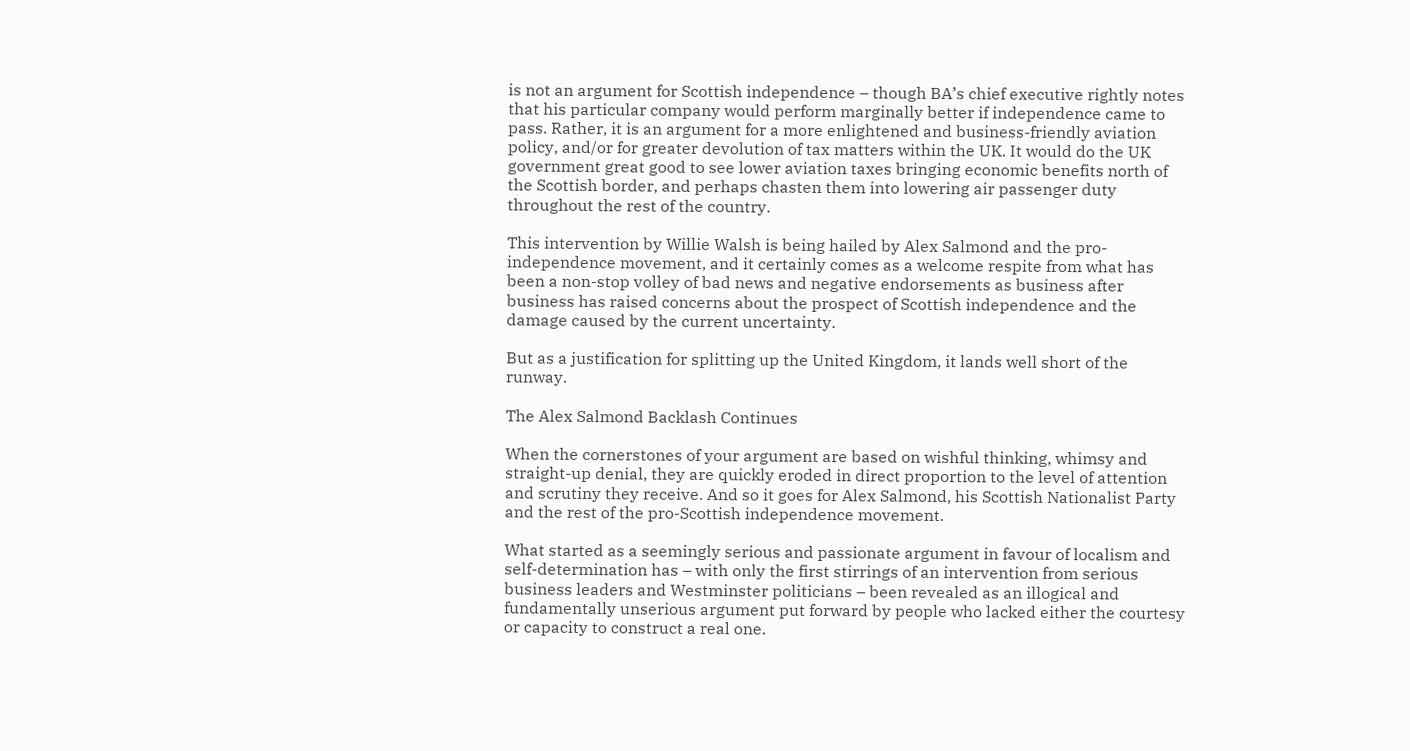is not an argument for Scottish independence – though BA’s chief executive rightly notes that his particular company would perform marginally better if independence came to pass. Rather, it is an argument for a more enlightened and business-friendly aviation policy, and/or for greater devolution of tax matters within the UK. It would do the UK government great good to see lower aviation taxes bringing economic benefits north of the Scottish border, and perhaps chasten them into lowering air passenger duty throughout the rest of the country.

This intervention by Willie Walsh is being hailed by Alex Salmond and the pro-independence movement, and it certainly comes as a welcome respite from what has been a non-stop volley of bad news and negative endorsements as business after business has raised concerns about the prospect of Scottish independence and the damage caused by the current uncertainty.

But as a justification for splitting up the United Kingdom, it lands well short of the runway.

The Alex Salmond Backlash Continues

When the cornerstones of your argument are based on wishful thinking, whimsy and straight-up denial, they are quickly eroded in direct proportion to the level of attention and scrutiny they receive. And so it goes for Alex Salmond, his Scottish Nationalist Party and the rest of the pro-Scottish independence movement.

What started as a seemingly serious and passionate argument in favour of localism and self-determination has – with only the first stirrings of an intervention from serious business leaders and Westminster politicians – been revealed as an illogical and fundamentally unserious argument put forward by people who lacked either the courtesy or capacity to construct a real one.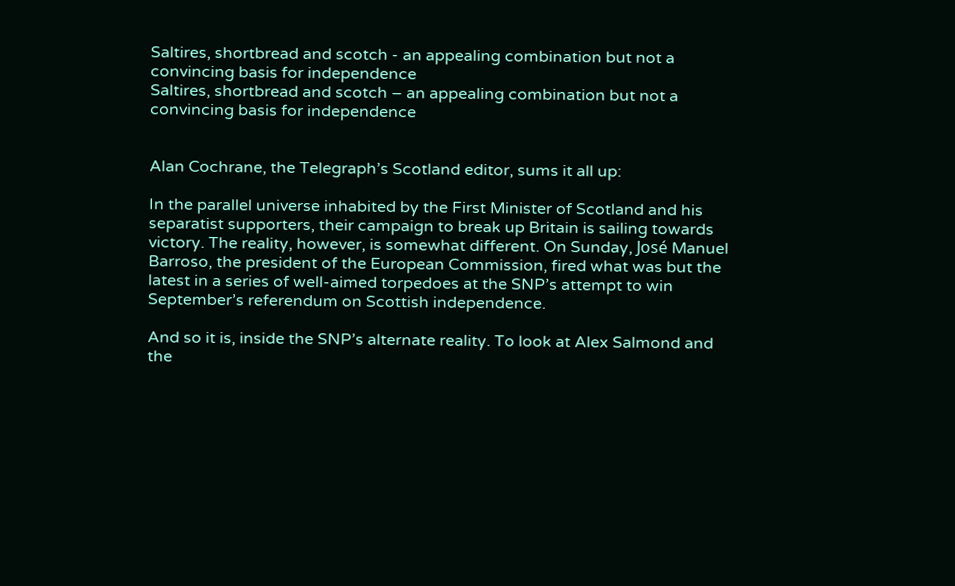Saltires, shortbread and scotch - an appealing combination but not a convincing basis for independence
Saltires, shortbread and scotch – an appealing combination but not a convincing basis for independence


Alan Cochrane, the Telegraph’s Scotland editor, sums it all up:

In the parallel universe inhabited by the First Minister of Scotland and his separatist supporters, their campaign to break up Britain is sailing towards victory. The reality, however, is somewhat different. On Sunday, José Manuel Barroso, the president of the European Commission, fired what was but the latest in a series of well-aimed torpedoes at the SNP’s attempt to win September’s referendum on Scottish independence.

And so it is, inside the SNP’s alternate reality. To look at Alex Salmond and the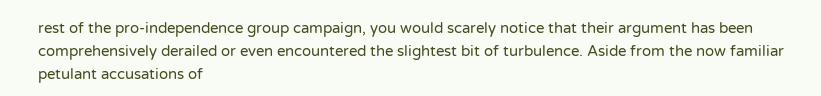rest of the pro-independence group campaign, you would scarely notice that their argument has been comprehensively derailed or even encountered the slightest bit of turbulence. Aside from the now familiar petulant accusations of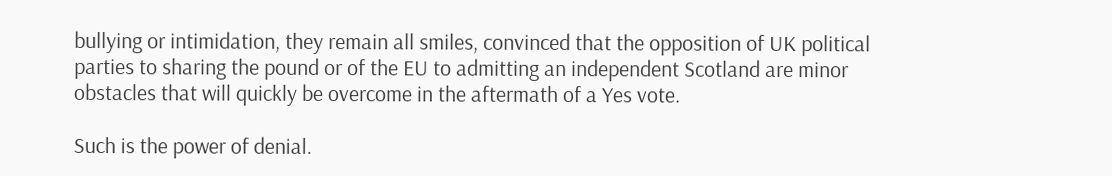bullying or intimidation, they remain all smiles, convinced that the opposition of UK political parties to sharing the pound or of the EU to admitting an independent Scotland are minor obstacles that will quickly be overcome in the aftermath of a Yes vote.

Such is the power of denial.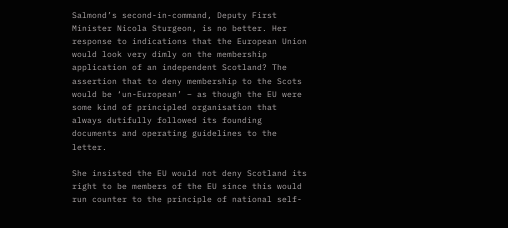Salmond’s second-in-command, Deputy First Minister Nicola Sturgeon, is no better. Her response to indications that the European Union would look very dimly on the membership application of an independent Scotland? The assertion that to deny membership to the Scots would be ‘un-European’ – as though the EU were some kind of principled organisation that always dutifully followed its founding documents and operating guidelines to the letter.

She insisted the EU would not deny Scotland its right to be members of the EU since this would run counter to the principle of national self-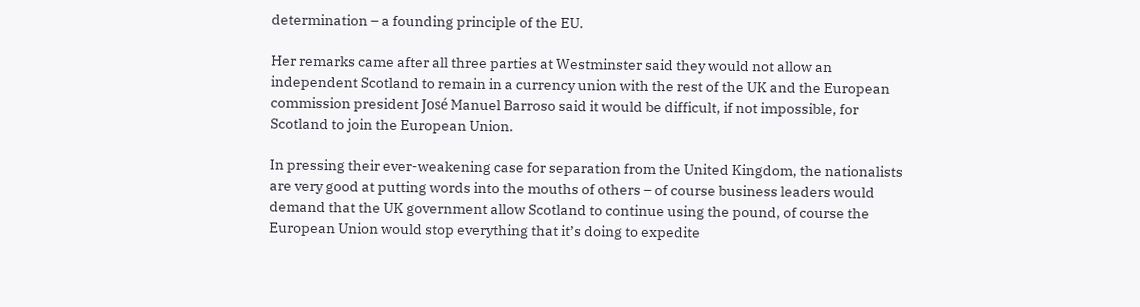determination – a founding principle of the EU.

Her remarks came after all three parties at Westminster said they would not allow an independent Scotland to remain in a currency union with the rest of the UK and the European commission president José Manuel Barroso said it would be difficult, if not impossible, for Scotland to join the European Union.

In pressing their ever-weakening case for separation from the United Kingdom, the nationalists are very good at putting words into the mouths of others – of course business leaders would demand that the UK government allow Scotland to continue using the pound, of course the European Union would stop everything that it’s doing to expedite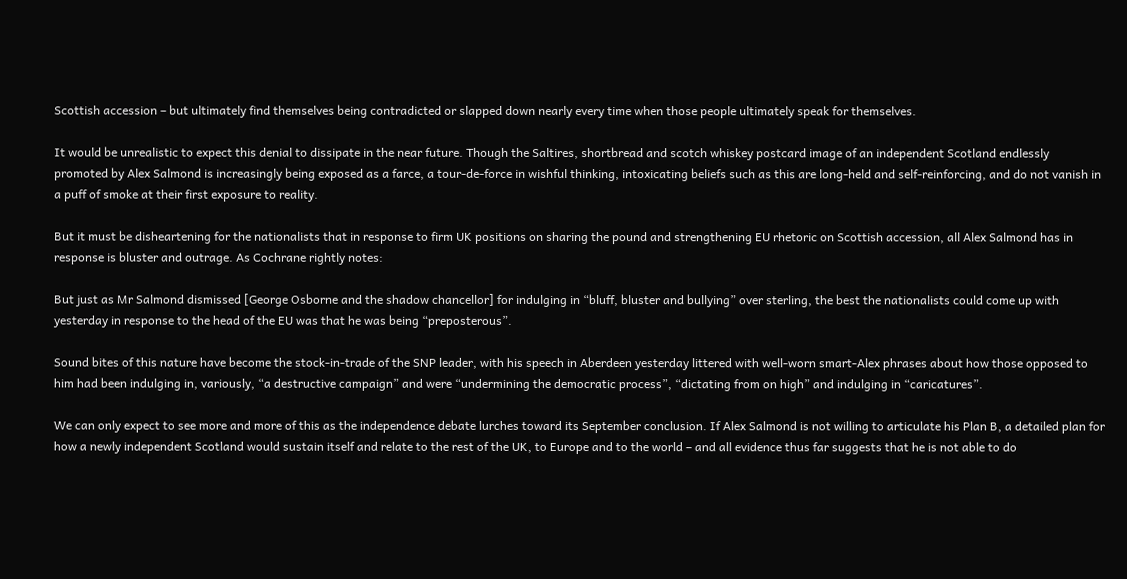Scottish accession – but ultimately find themselves being contradicted or slapped down nearly every time when those people ultimately speak for themselves.

It would be unrealistic to expect this denial to dissipate in the near future. Though the Saltires, shortbread and scotch whiskey postcard image of an independent Scotland endlessly promoted by Alex Salmond is increasingly being exposed as a farce, a tour-de-force in wishful thinking, intoxicating beliefs such as this are long-held and self-reinforcing, and do not vanish in a puff of smoke at their first exposure to reality.

But it must be disheartening for the nationalists that in response to firm UK positions on sharing the pound and strengthening EU rhetoric on Scottish accession, all Alex Salmond has in response is bluster and outrage. As Cochrane rightly notes:

But just as Mr Salmond dismissed [George Osborne and the shadow chancellor] for indulging in “bluff, bluster and bullying” over sterling, the best the nationalists could come up with yesterday in response to the head of the EU was that he was being “preposterous”.

Sound bites of this nature have become the stock-in-trade of the SNP leader, with his speech in Aberdeen yesterday littered with well-worn smart-Alex phrases about how those opposed to him had been indulging in, variously, “a destructive campaign” and were “undermining the democratic process”, “dictating from on high” and indulging in “caricatures”.

We can only expect to see more and more of this as the independence debate lurches toward its September conclusion. If Alex Salmond is not willing to articulate his Plan B, a detailed plan for how a newly independent Scotland would sustain itself and relate to the rest of the UK, to Europe and to the world – and all evidence thus far suggests that he is not able to do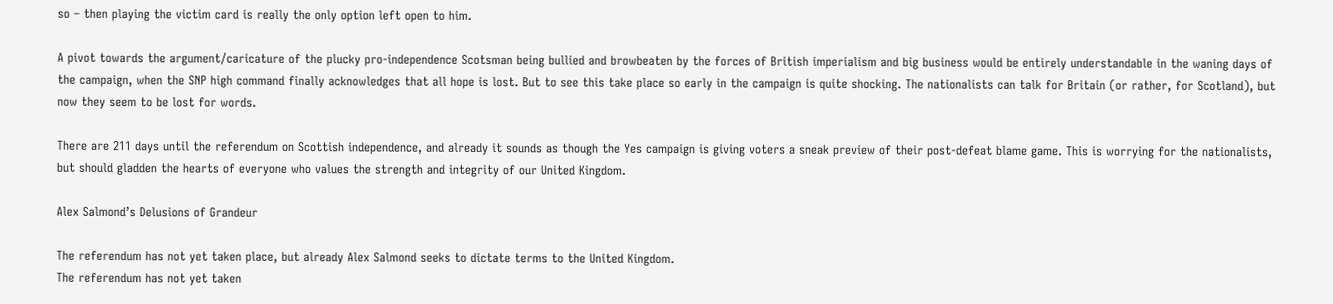so – then playing the victim card is really the only option left open to him.

A pivot towards the argument/caricature of the plucky pro-independence Scotsman being bullied and browbeaten by the forces of British imperialism and big business would be entirely understandable in the waning days of the campaign, when the SNP high command finally acknowledges that all hope is lost. But to see this take place so early in the campaign is quite shocking. The nationalists can talk for Britain (or rather, for Scotland), but now they seem to be lost for words.

There are 211 days until the referendum on Scottish independence, and already it sounds as though the Yes campaign is giving voters a sneak preview of their post-defeat blame game. This is worrying for the nationalists, but should gladden the hearts of everyone who values the strength and integrity of our United Kingdom.

Alex Salmond’s Delusions of Grandeur

The referendum has not yet taken place, but already Alex Salmond seeks to dictate terms to the United Kingdom.
The referendum has not yet taken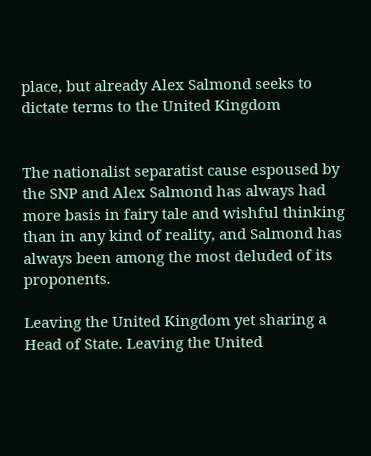place, but already Alex Salmond seeks to dictate terms to the United Kingdom


The nationalist separatist cause espoused by the SNP and Alex Salmond has always had more basis in fairy tale and wishful thinking than in any kind of reality, and Salmond has always been among the most deluded of its proponents.

Leaving the United Kingdom yet sharing a Head of State. Leaving the United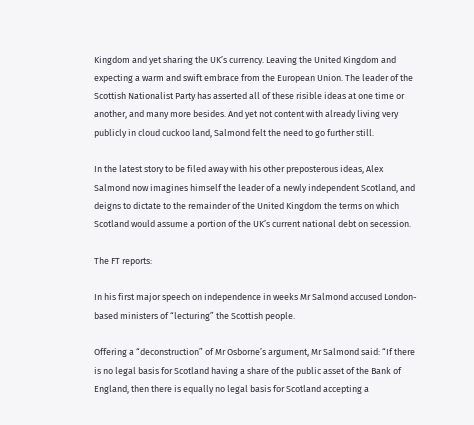Kingdom and yet sharing the UK’s currency. Leaving the United Kingdom and expecting a warm and swift embrace from the European Union. The leader of the Scottish Nationalist Party has asserted all of these risible ideas at one time or another, and many more besides. And yet not content with already living very publicly in cloud cuckoo land, Salmond felt the need to go further still.

In the latest story to be filed away with his other preposterous ideas, Alex Salmond now imagines himself the leader of a newly independent Scotland, and deigns to dictate to the remainder of the United Kingdom the terms on which Scotland would assume a portion of the UK’s current national debt on secession.

The FT reports:

In his first major speech on independence in weeks Mr Salmond accused London-based ministers of “lecturing” the Scottish people.

Offering a “deconstruction” of Mr Osborne’s argument, Mr Salmond said: “If there is no legal basis for Scotland having a share of the public asset of the Bank of England, then there is equally no legal basis for Scotland accepting a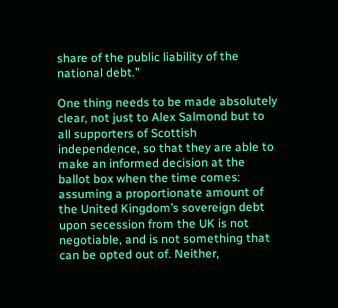share of the public liability of the national debt.”

One thing needs to be made absolutely clear, not just to Alex Salmond but to all supporters of Scottish independence, so that they are able to make an informed decision at the ballot box when the time comes: assuming a proportionate amount of the United Kingdom’s sovereign debt upon secession from the UK is not negotiable, and is not something that can be opted out of. Neither,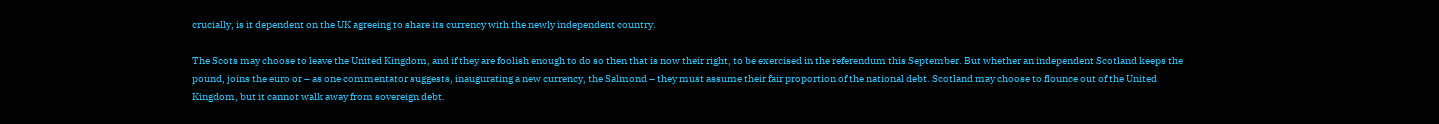crucially, is it dependent on the UK agreeing to share its currency with the newly independent country.

The Scots may choose to leave the United Kingdom, and if they are foolish enough to do so then that is now their right, to be exercised in the referendum this September. But whether an independent Scotland keeps the pound, joins the euro or – as one commentator suggests, inaugurating a new currency, the Salmond – they must assume their fair proportion of the national debt. Scotland may choose to flounce out of the United Kingdom, but it cannot walk away from sovereign debt.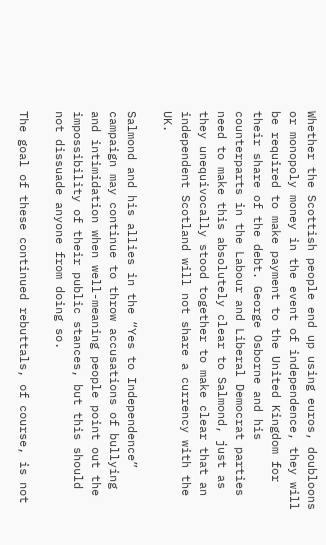Whether the Scottish people end up using euros, doubloons or monopoly money in the event of independence, they will be required to make payment to the United Kingdom for their share of the debt. George Osborne and his counterparts in the Labour and Liberal Democrat parties need to make this absolutely clear to Salmond, just as they unequivocally stood together to make clear that an independent Scotland will not share a currency with the UK.

Salmond and his allies in the “Yes to Independence” campaign may continue to throw accusations of bullying and intimidation when well-meaning people point out the impossibility of their public stances, but this should not dissuade anyone from doing so.

The goal of these continued rebuttals, of course, is not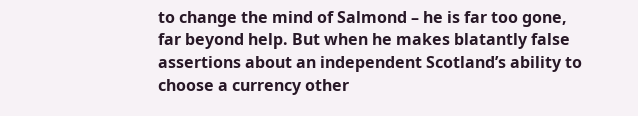to change the mind of Salmond – he is far too gone, far beyond help. But when he makes blatantly false assertions about an independent Scotland’s ability to choose a currency other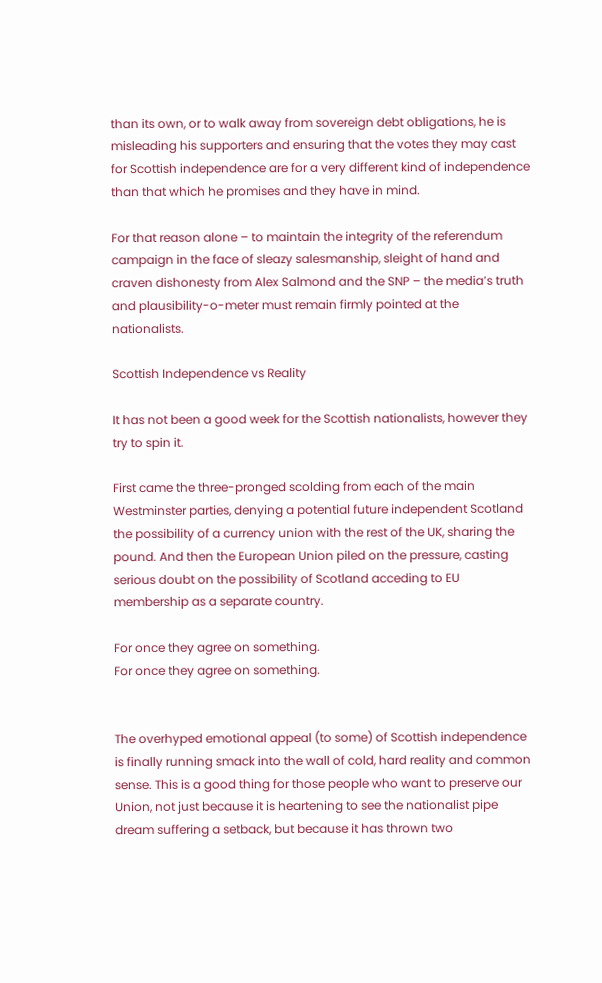than its own, or to walk away from sovereign debt obligations, he is misleading his supporters and ensuring that the votes they may cast for Scottish independence are for a very different kind of independence than that which he promises and they have in mind.

For that reason alone – to maintain the integrity of the referendum campaign in the face of sleazy salesmanship, sleight of hand and craven dishonesty from Alex Salmond and the SNP – the media’s truth and plausibility-o-meter must remain firmly pointed at the nationalists.

Scottish Independence vs Reality

It has not been a good week for the Scottish nationalists, however they try to spin it.

First came the three-pronged scolding from each of the main Westminster parties, denying a potential future independent Scotland the possibility of a currency union with the rest of the UK, sharing the pound. And then the European Union piled on the pressure, casting serious doubt on the possibility of Scotland acceding to EU membership as a separate country.

For once they agree on something.
For once they agree on something.


The overhyped emotional appeal (to some) of Scottish independence is finally running smack into the wall of cold, hard reality and common sense. This is a good thing for those people who want to preserve our Union, not just because it is heartening to see the nationalist pipe dream suffering a setback, but because it has thrown two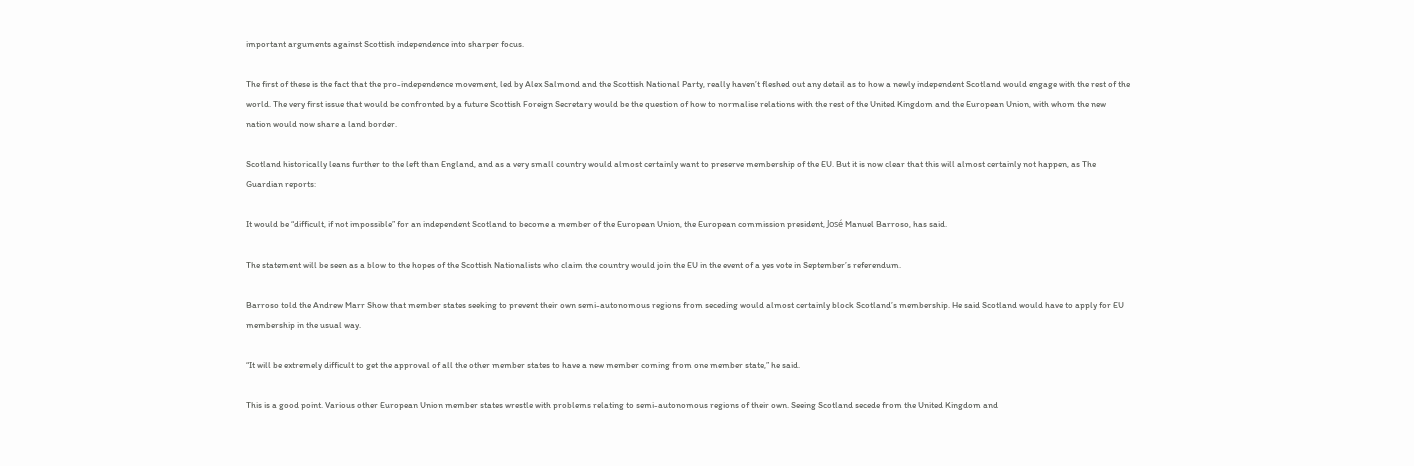important arguments against Scottish independence into sharper focus.

The first of these is the fact that the pro-independence movement, led by Alex Salmond and the Scottish National Party, really haven’t fleshed out any detail as to how a newly independent Scotland would engage with the rest of the world. The very first issue that would be confronted by a future Scottish Foreign Secretary would be the question of how to normalise relations with the rest of the United Kingdom and the European Union, with whom the new nation would now share a land border.

Scotland historically leans further to the left than England, and as a very small country would almost certainly want to preserve membership of the EU. But it is now clear that this will almost certainly not happen, as The Guardian reports:

It would be “difficult, if not impossible” for an independent Scotland to become a member of the European Union, the European commission president, José Manuel Barroso, has said.

The statement will be seen as a blow to the hopes of the Scottish Nationalists who claim the country would join the EU in the event of a yes vote in September’s referendum.

Barroso told the Andrew Marr Show that member states seeking to prevent their own semi-autonomous regions from seceding would almost certainly block Scotland’s membership. He said Scotland would have to apply for EU membership in the usual way.

“It will be extremely difficult to get the approval of all the other member states to have a new member coming from one member state,” he said.

This is a good point. Various other European Union member states wrestle with problems relating to semi-autonomous regions of their own. Seeing Scotland secede from the United Kingdom and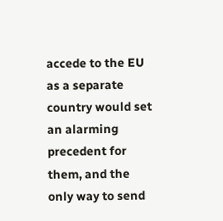accede to the EU as a separate country would set an alarming precedent for them, and the only way to send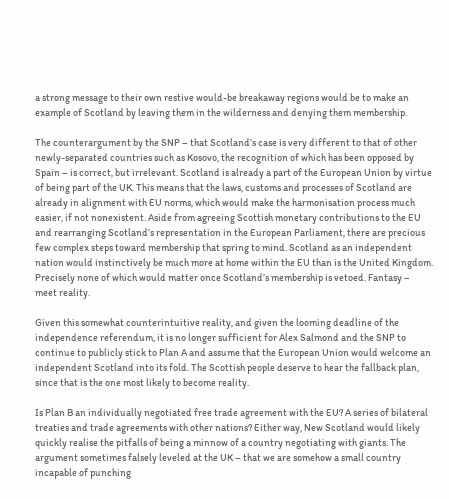a strong message to their own restive would-be breakaway regions would be to make an example of Scotland by leaving them in the wilderness and denying them membership.

The counterargument by the SNP – that Scotland’s case is very different to that of other newly-separated countries such as Kosovo, the recognition of which has been opposed by Spain – is correct, but irrelevant. Scotland is already a part of the European Union by virtue of being part of the UK. This means that the laws, customs and processes of Scotland are already in alignment with EU norms, which would make the harmonisation process much easier, if not nonexistent. Aside from agreeing Scottish monetary contributions to the EU and rearranging Scotland’s representation in the European Parliament, there are precious few complex steps toward membership that spring to mind. Scotland as an independent nation would instinctively be much more at home within the EU than is the United Kingdom. Precisely none of which would matter once Scotland’s membership is vetoed. Fantasy – meet reality.

Given this somewhat counterintuitive reality, and given the looming deadline of the independence referendum, it is no longer sufficient for Alex Salmond and the SNP to continue to publicly stick to Plan A and assume that the European Union would welcome an independent Scotland into its fold. The Scottish people deserve to hear the fallback plan, since that is the one most likely to become reality.

Is Plan B an individually negotiated free trade agreement with the EU? A series of bilateral treaties and trade agreements with other nations? Either way, New Scotland would likely quickly realise the pitfalls of being a minnow of a country negotiating with giants. The argument sometimes falsely leveled at the UK – that we are somehow a small country incapable of punching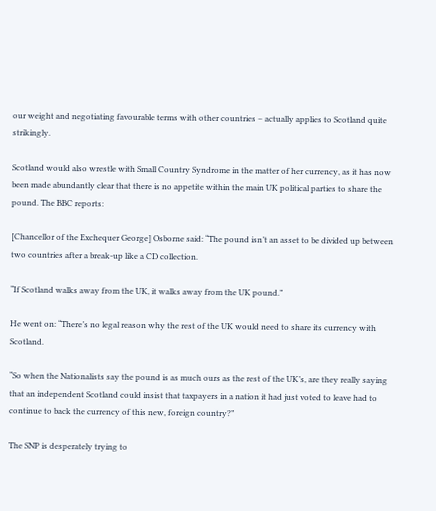our weight and negotiating favourable terms with other countries – actually applies to Scotland quite strikingly.

Scotland would also wrestle with Small Country Syndrome in the matter of her currency, as it has now been made abundantly clear that there is no appetite within the main UK political parties to share the pound. The BBC reports:

[Chancellor of the Exchequer George] Osborne said: “The pound isn’t an asset to be divided up between two countries after a break-up like a CD collection.

“If Scotland walks away from the UK, it walks away from the UK pound.”

He went on: “There’s no legal reason why the rest of the UK would need to share its currency with Scotland.

“So when the Nationalists say the pound is as much ours as the rest of the UK’s, are they really saying that an independent Scotland could insist that taxpayers in a nation it had just voted to leave had to continue to back the currency of this new, foreign country?”

The SNP is desperately trying to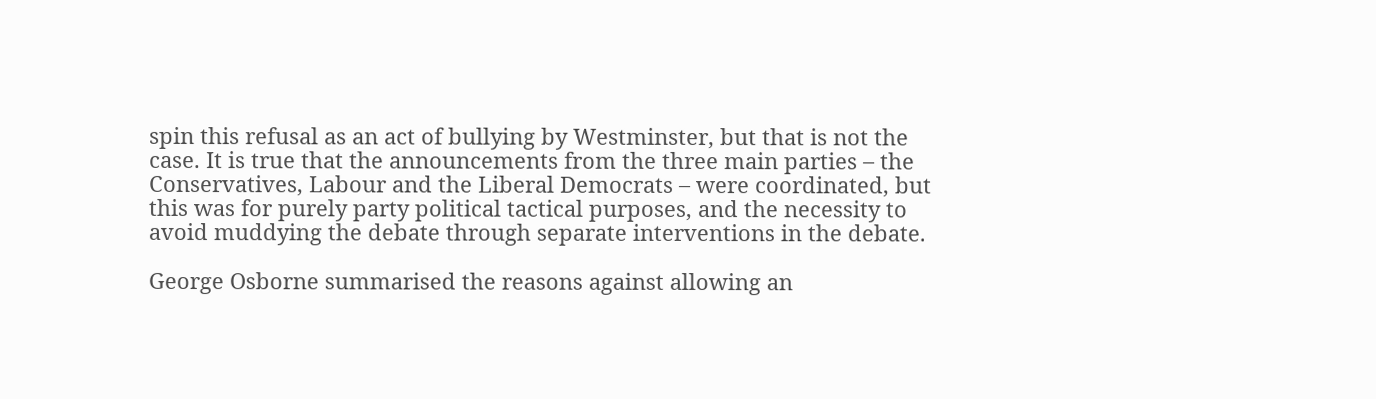spin this refusal as an act of bullying by Westminster, but that is not the case. It is true that the announcements from the three main parties – the Conservatives, Labour and the Liberal Democrats – were coordinated, but this was for purely party political tactical purposes, and the necessity to avoid muddying the debate through separate interventions in the debate.

George Osborne summarised the reasons against allowing an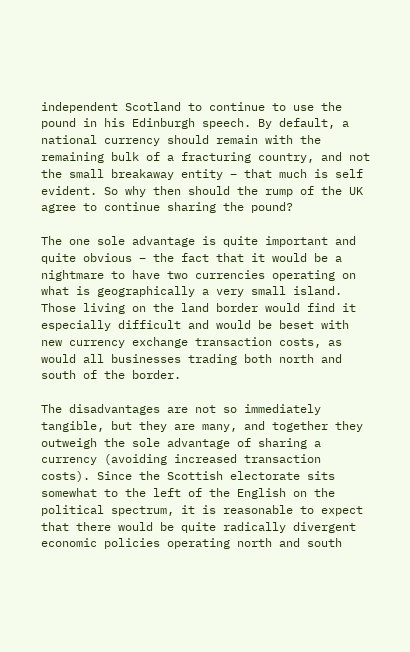independent Scotland to continue to use the pound in his Edinburgh speech. By default, a national currency should remain with the remaining bulk of a fracturing country, and not the small breakaway entity – that much is self evident. So why then should the rump of the UK agree to continue sharing the pound?

The one sole advantage is quite important and quite obvious – the fact that it would be a nightmare to have two currencies operating on what is geographically a very small island. Those living on the land border would find it especially difficult and would be beset with new currency exchange transaction costs, as would all businesses trading both north and south of the border.

The disadvantages are not so immediately tangible, but they are many, and together they outweigh the sole advantage of sharing a currency (avoiding increased transaction costs). Since the Scottish electorate sits somewhat to the left of the English on the political spectrum, it is reasonable to expect that there would be quite radically divergent economic policies operating north and south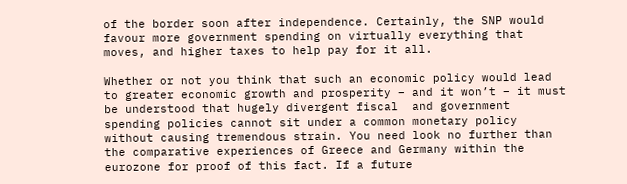of the border soon after independence. Certainly, the SNP would favour more government spending on virtually everything that moves, and higher taxes to help pay for it all.

Whether or not you think that such an economic policy would lead to greater economic growth and prosperity – and it won’t – it must be understood that hugely divergent fiscal  and government spending policies cannot sit under a common monetary policy without causing tremendous strain. You need look no further than the comparative experiences of Greece and Germany within the eurozone for proof of this fact. If a future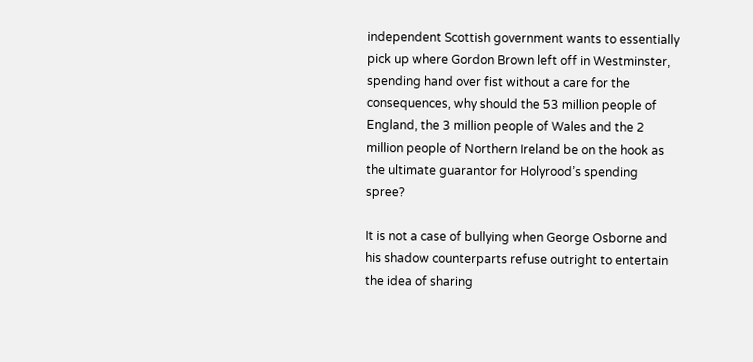independent Scottish government wants to essentially pick up where Gordon Brown left off in Westminster, spending hand over fist without a care for the consequences, why should the 53 million people of England, the 3 million people of Wales and the 2 million people of Northern Ireland be on the hook as the ultimate guarantor for Holyrood’s spending spree?

It is not a case of bullying when George Osborne and his shadow counterparts refuse outright to entertain the idea of sharing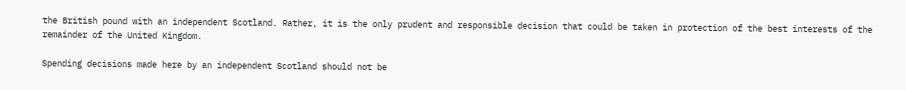the British pound with an independent Scotland. Rather, it is the only prudent and responsible decision that could be taken in protection of the best interests of the remainder of the United Kingdom.

Spending decisions made here by an independent Scotland should not be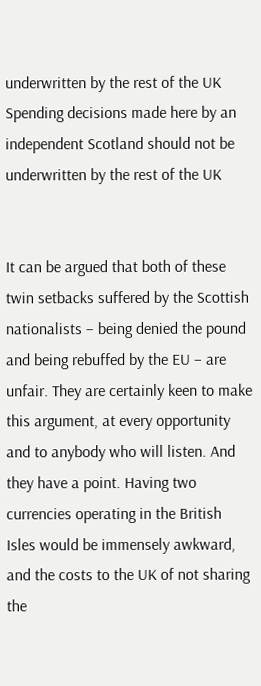underwritten by the rest of the UK
Spending decisions made here by an independent Scotland should not be underwritten by the rest of the UK


It can be argued that both of these twin setbacks suffered by the Scottish nationalists – being denied the pound and being rebuffed by the EU – are unfair. They are certainly keen to make this argument, at every opportunity and to anybody who will listen. And they have a point. Having two currencies operating in the British Isles would be immensely awkward, and the costs to the UK of not sharing the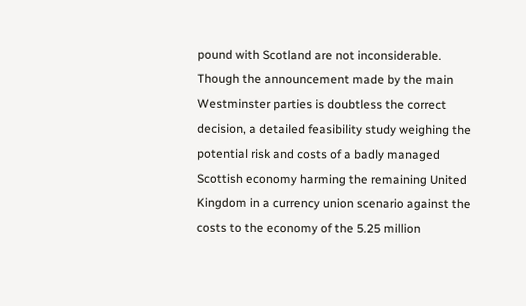pound with Scotland are not inconsiderable. Though the announcement made by the main Westminster parties is doubtless the correct decision, a detailed feasibility study weighing the potential risk and costs of a badly managed Scottish economy harming the remaining United Kingdom in a currency union scenario against the costs to the economy of the 5.25 million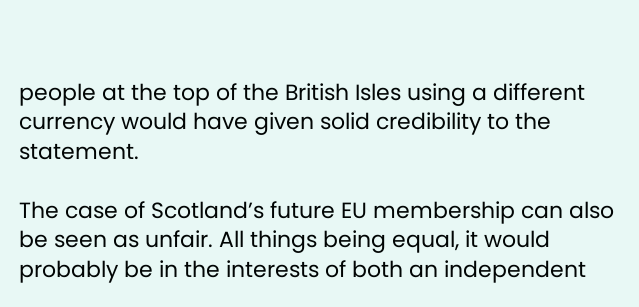people at the top of the British Isles using a different currency would have given solid credibility to the statement.

The case of Scotland’s future EU membership can also be seen as unfair. All things being equal, it would probably be in the interests of both an independent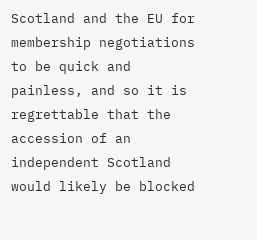Scotland and the EU for membership negotiations to be quick and painless, and so it is regrettable that the accession of an independent Scotland would likely be blocked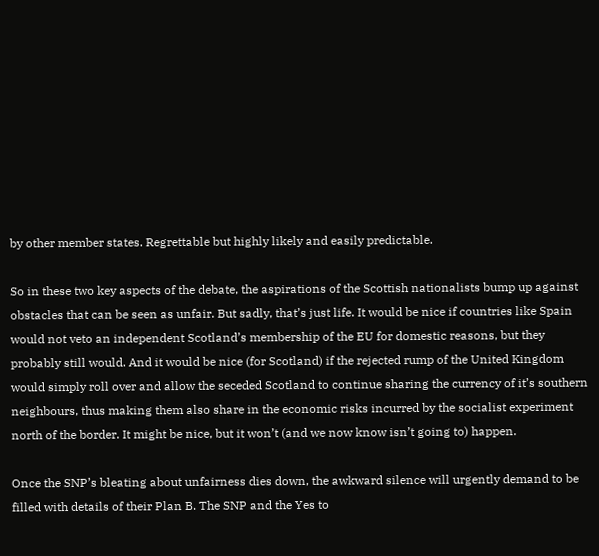by other member states. Regrettable but highly likely and easily predictable.

So in these two key aspects of the debate, the aspirations of the Scottish nationalists bump up against obstacles that can be seen as unfair. But sadly, that’s just life. It would be nice if countries like Spain would not veto an independent Scotland’s membership of the EU for domestic reasons, but they probably still would. And it would be nice (for Scotland) if the rejected rump of the United Kingdom would simply roll over and allow the seceded Scotland to continue sharing the currency of it’s southern neighbours, thus making them also share in the economic risks incurred by the socialist experiment north of the border. It might be nice, but it won’t (and we now know isn’t going to) happen.

Once the SNP’s bleating about unfairness dies down, the awkward silence will urgently demand to be filled with details of their Plan B. The SNP and the Yes to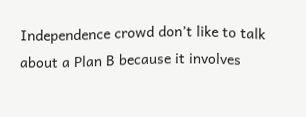Independence crowd don’t like to talk about a Plan B because it involves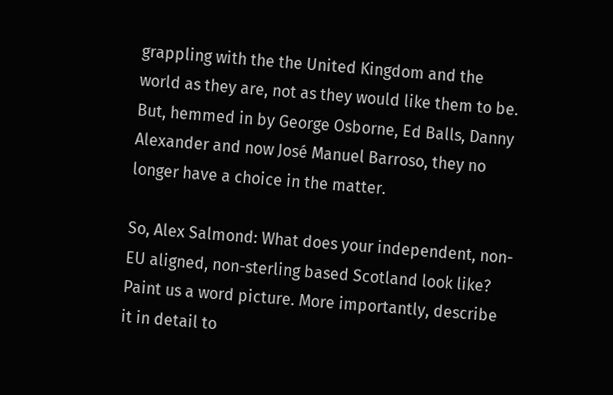grappling with the the United Kingdom and the world as they are, not as they would like them to be. But, hemmed in by George Osborne, Ed Balls, Danny Alexander and now José Manuel Barroso, they no longer have a choice in the matter.

So, Alex Salmond: What does your independent, non-EU aligned, non-sterling based Scotland look like? Paint us a word picture. More importantly, describe it in detail to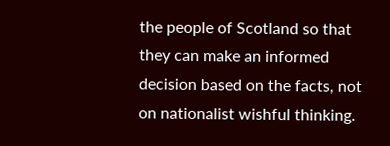the people of Scotland so that they can make an informed decision based on the facts, not on nationalist wishful thinking.